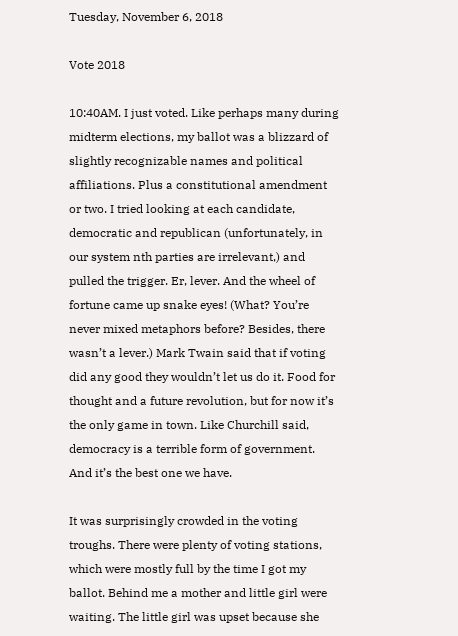Tuesday, November 6, 2018

Vote 2018

10:40AM. I just voted. Like perhaps many during midterm elections, my ballot was a blizzard of slightly recognizable names and political affiliations. Plus a constitutional amendment or two. I tried looking at each candidate, democratic and republican (unfortunately, in our system nth parties are irrelevant,) and pulled the trigger. Er, lever. And the wheel of fortune came up snake eyes! (What? You’re never mixed metaphors before? Besides, there wasn’t a lever.) Mark Twain said that if voting did any good they wouldn’t let us do it. Food for thought and a future revolution, but for now it’s the only game in town. Like Churchill said, democracy is a terrible form of government. And it’s the best one we have.

It was surprisingly crowded in the voting troughs. There were plenty of voting stations, which were mostly full by the time I got my ballot. Behind me a mother and little girl were waiting. The little girl was upset because she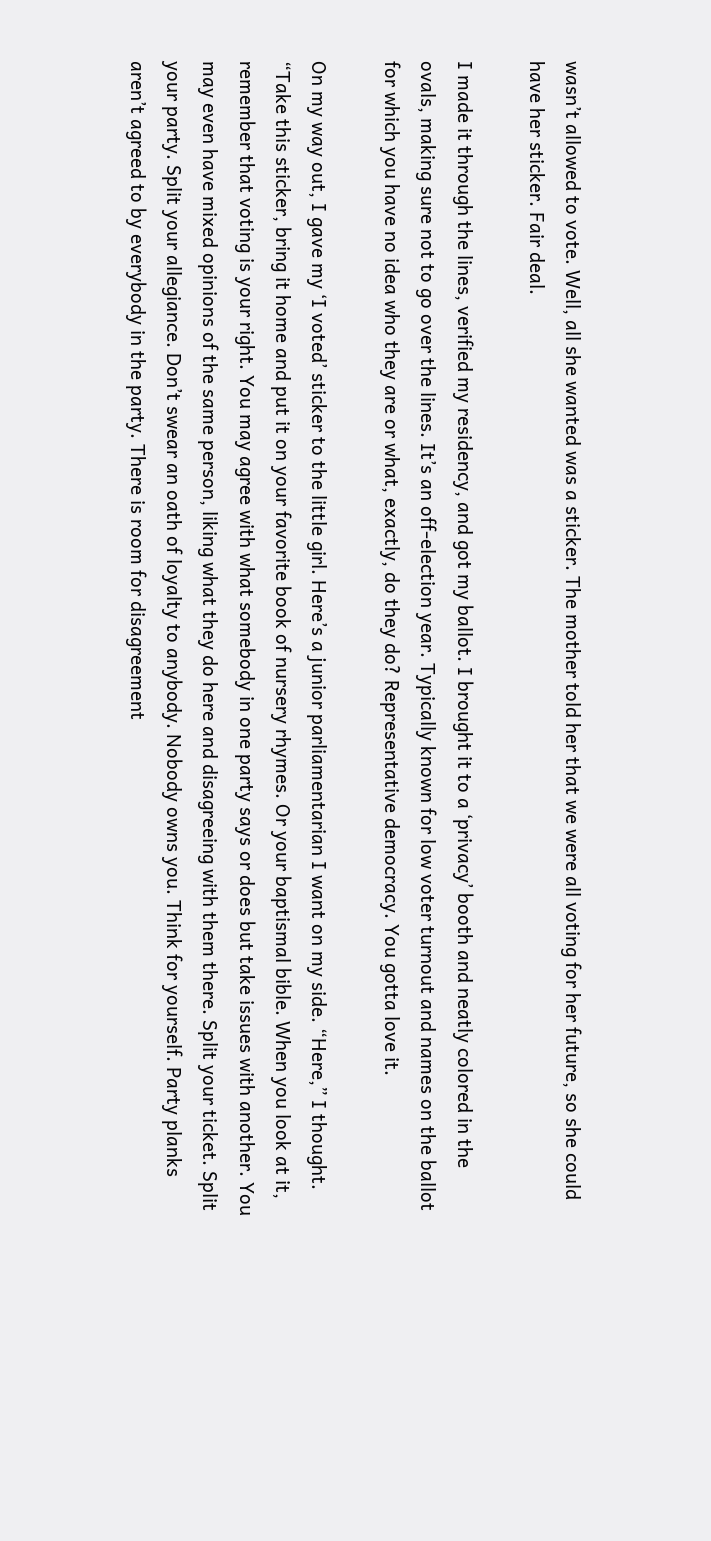wasn’t allowed to vote. Well, all she wanted was a sticker. The mother told her that we were all voting for her future, so she could have her sticker. Fair deal.

I made it through the lines, verified my residency, and got my ballot. I brought it to a ‘privacy’ booth and neatly colored in the ovals, making sure not to go over the lines. It’s an off-election year. Typically known for low voter turnout and names on the ballot for which you have no idea who they are or what, exactly, do they do? Representative democracy. You gotta love it.

On my way out, I gave my ‘I voted’ sticker to the little girl. Here’s a junior parliamentarian I want on my side. “Here,” I thought. “Take this sticker, bring it home and put it on your favorite book of nursery rhymes. Or your baptismal bible. When you look at it, remember that voting is your right. You may agree with what somebody in one party says or does but take issues with another. You may even have mixed opinions of the same person, liking what they do here and disagreeing with them there. Split your ticket. Split your party. Split your allegiance. Don’t swear an oath of loyalty to anybody. Nobody owns you. Think for yourself. Party planks aren’t agreed to by everybody in the party. There is room for disagreement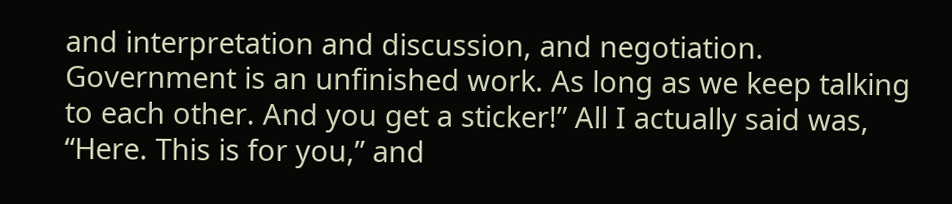and interpretation and discussion, and negotiation. Government is an unfinished work. As long as we keep talking to each other. And you get a sticker!” All I actually said was, “Here. This is for you,” and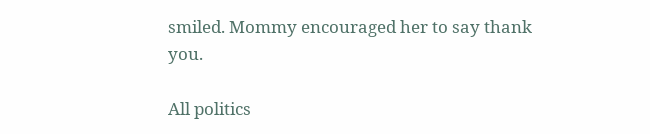smiled. Mommy encouraged her to say thank you.

All politics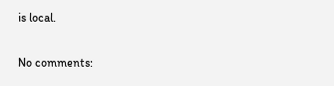is local.

No comments: